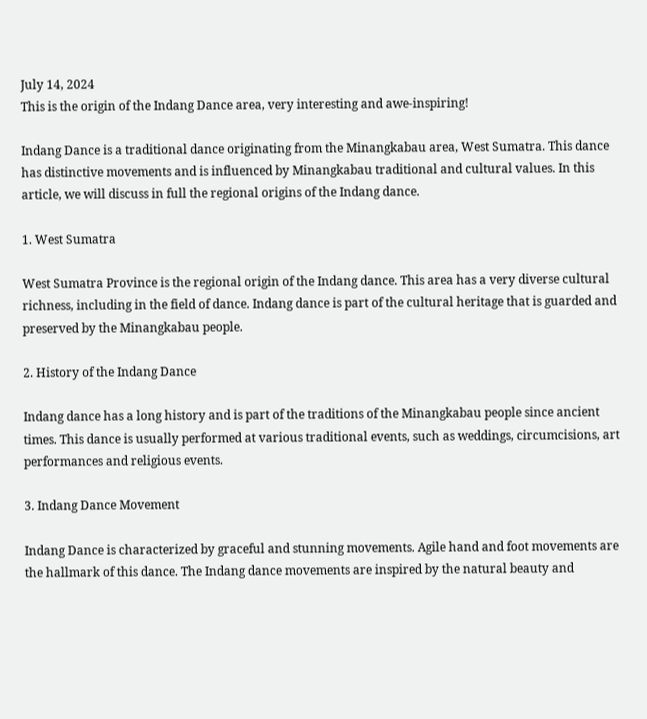July 14, 2024
This is the origin of the Indang Dance area, very interesting and awe-inspiring!

Indang Dance is a traditional dance originating from the Minangkabau area, West Sumatra. This dance has distinctive movements and is influenced by Minangkabau traditional and cultural values. In this article, we will discuss in full the regional origins of the Indang dance.

1. West Sumatra

West Sumatra Province is the regional origin of the Indang dance. This area has a very diverse cultural richness, including in the field of dance. Indang dance is part of the cultural heritage that is guarded and preserved by the Minangkabau people.

2. History of the Indang Dance

Indang dance has a long history and is part of the traditions of the Minangkabau people since ancient times. This dance is usually performed at various traditional events, such as weddings, circumcisions, art performances and religious events.

3. Indang Dance Movement

Indang Dance is characterized by graceful and stunning movements. Agile hand and foot movements are the hallmark of this dance. The Indang dance movements are inspired by the natural beauty and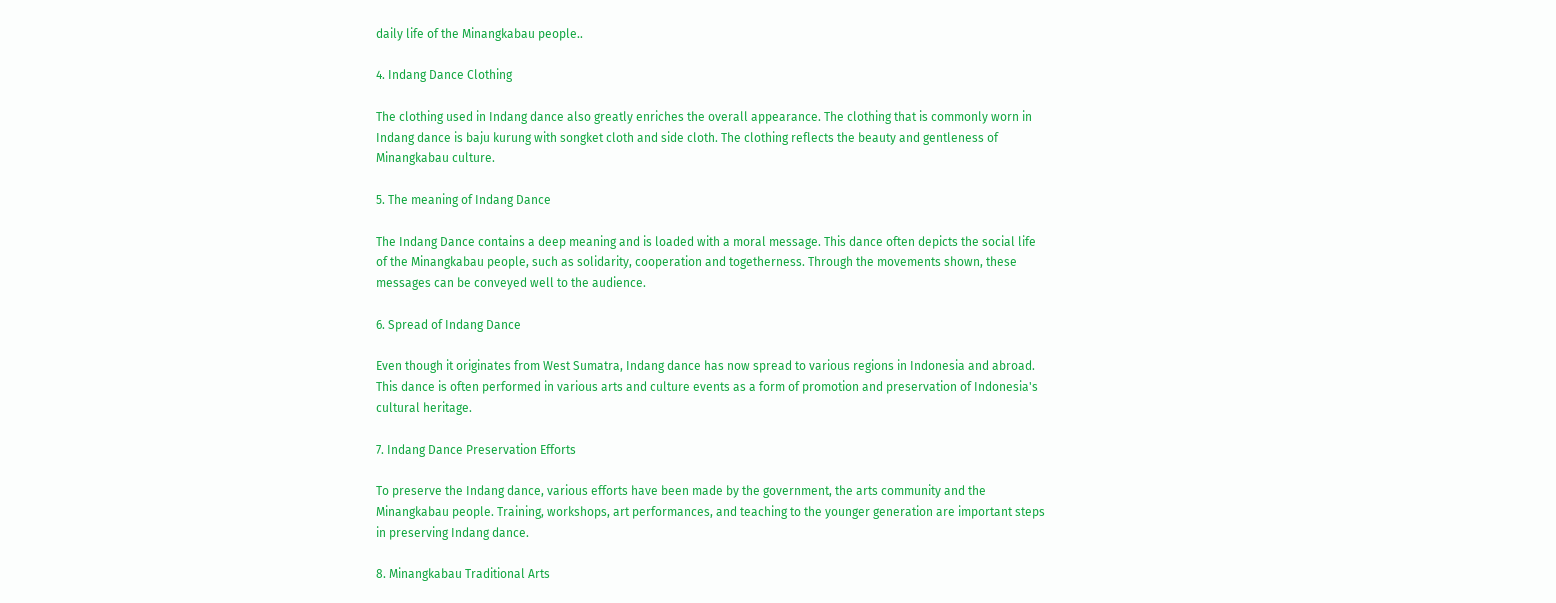daily life of the Minangkabau people..

4. Indang Dance Clothing

The clothing used in Indang dance also greatly enriches the overall appearance. The clothing that is commonly worn in Indang dance is baju kurung with songket cloth and side cloth. The clothing reflects the beauty and gentleness of Minangkabau culture.

5. The meaning of Indang Dance

The Indang Dance contains a deep meaning and is loaded with a moral message. This dance often depicts the social life of the Minangkabau people, such as solidarity, cooperation and togetherness. Through the movements shown, these messages can be conveyed well to the audience.

6. Spread of Indang Dance

Even though it originates from West Sumatra, Indang dance has now spread to various regions in Indonesia and abroad. This dance is often performed in various arts and culture events as a form of promotion and preservation of Indonesia's cultural heritage.

7. Indang Dance Preservation Efforts

To preserve the Indang dance, various efforts have been made by the government, the arts community and the Minangkabau people. Training, workshops, art performances, and teaching to the younger generation are important steps in preserving Indang dance.

8. Minangkabau Traditional Arts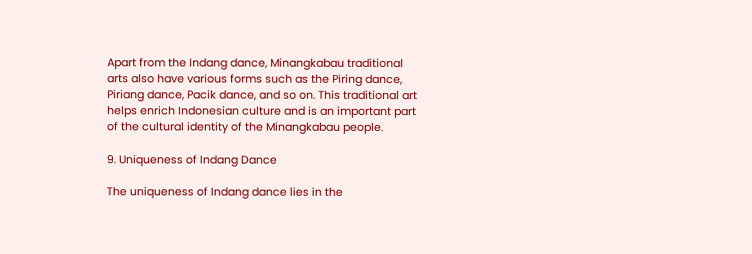Apart from the Indang dance, Minangkabau traditional arts also have various forms such as the Piring dance, Piriang dance, Pacik dance, and so on. This traditional art helps enrich Indonesian culture and is an important part of the cultural identity of the Minangkabau people.

9. Uniqueness of Indang Dance

The uniqueness of Indang dance lies in the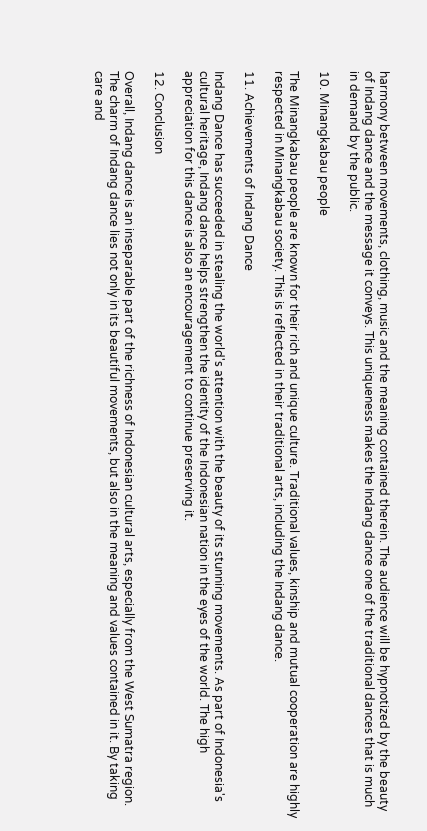harmony between movements, clothing, music and the meaning contained therein. The audience will be hypnotized by the beauty of Indang dance and the message it conveys. This uniqueness makes the Indang dance one of the traditional dances that is much in demand by the public.

10. Minangkabau people

The Minangkabau people are known for their rich and unique culture. Traditional values, kinship and mutual cooperation are highly respected in Minangkabau society. This is reflected in their traditional arts, including the Indang dance.

11. Achievements of Indang Dance

Indang Dance has succeeded in stealing the world's attention with the beauty of its stunning movements. As part of Indonesia's cultural heritage, Indang dance helps strengthen the identity of the Indonesian nation in the eyes of the world. The high appreciation for this dance is also an encouragement to continue preserving it.

12. Conclusion

Overall, Indang dance is an inseparable part of the richness of Indonesian cultural arts, especially from the West Sumatra region. The charm of Indang dance lies not only in its beautiful movements, but also in the meaning and values contained in it. By taking care and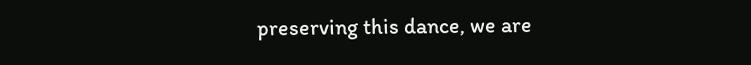preserving this dance, we are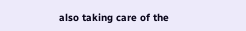also taking care of the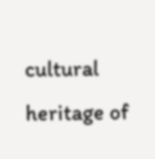cultural heritage of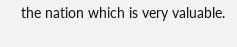the nation which is very valuable.